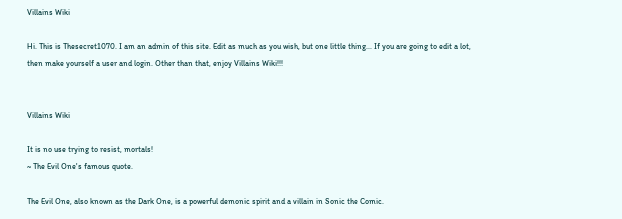Villains Wiki

Hi. This is Thesecret1070. I am an admin of this site. Edit as much as you wish, but one little thing... If you are going to edit a lot, then make yourself a user and login. Other than that, enjoy Villains Wiki!!!


Villains Wiki

It is no use trying to resist, mortals!
~ The Evil One's famous quote.

The Evil One, also known as the Dark One, is a powerful demonic spirit and a villain in Sonic the Comic.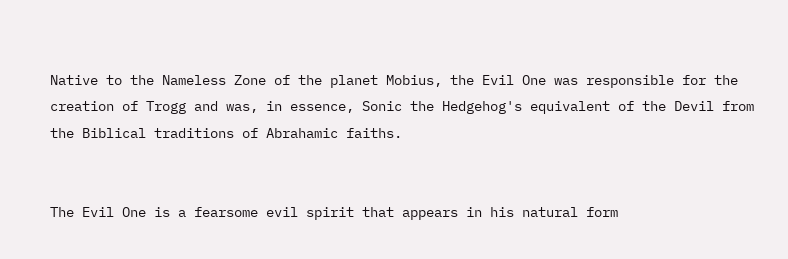Native to the Nameless Zone of the planet Mobius, the Evil One was responsible for the creation of Trogg and was, in essence, Sonic the Hedgehog's equivalent of the Devil from the Biblical traditions of Abrahamic faiths.


The Evil One is a fearsome evil spirit that appears in his natural form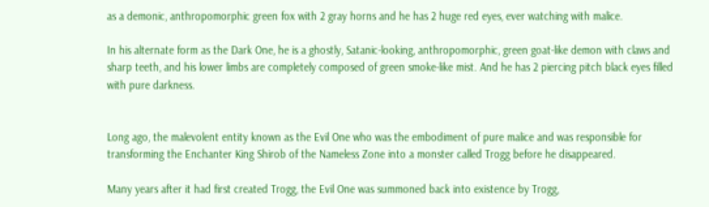as a demonic, anthropomorphic green fox with 2 gray horns and he has 2 huge red eyes, ever watching with malice.

In his alternate form as the Dark One, he is a ghostly, Satanic-looking, anthropomorphic, green goat-like demon with claws and sharp teeth, and his lower limbs are completely composed of green smoke-like mist. And he has 2 piercing pitch black eyes filled with pure darkness.


Long ago, the malevolent entity known as the Evil One who was the embodiment of pure malice and was responsible for transforming the Enchanter King Shirob of the Nameless Zone into a monster called Trogg before he disappeared.

Many years after it had first created Trogg, the Evil One was summoned back into existence by Trogg,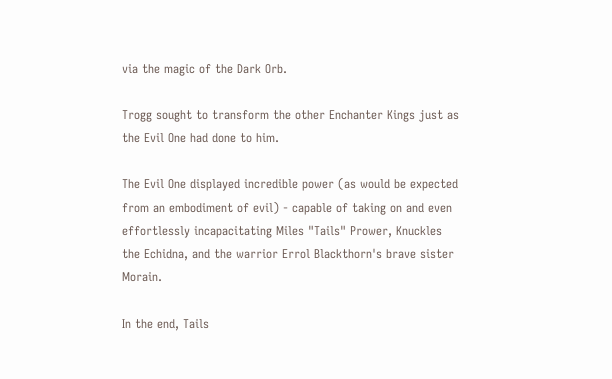via the magic of the Dark Orb.

Trogg sought to transform the other Enchanter Kings just as the Evil One had done to him.

The Evil One displayed incredible power (as would be expected from an embodiment of evil) - capable of taking on and even effortlessly incapacitating Miles "Tails" Prower, Knuckles the Echidna, and the warrior Errol Blackthorn's brave sister Morain.

In the end, Tails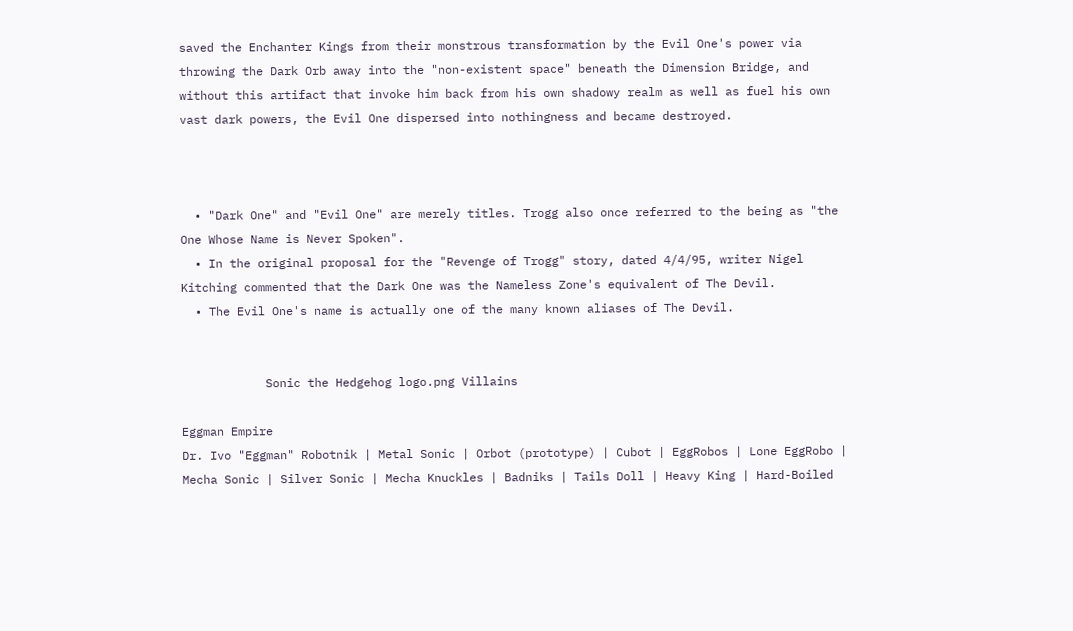saved the Enchanter Kings from their monstrous transformation by the Evil One's power via throwing the Dark Orb away into the "non-existent space" beneath the Dimension Bridge, and without this artifact that invoke him back from his own shadowy realm as well as fuel his own vast dark powers, the Evil One dispersed into nothingness and became destroyed.



  • "Dark One" and "Evil One" are merely titles. Trogg also once referred to the being as "the One Whose Name is Never Spoken".
  • In the original proposal for the "Revenge of Trogg" story, dated 4/4/95, writer Nigel Kitching commented that the Dark One was the Nameless Zone's equivalent of The Devil.
  • The Evil One's name is actually one of the many known aliases of The Devil.


            Sonic the Hedgehog logo.png Villains

Eggman Empire
Dr. Ivo "Eggman" Robotnik | Metal Sonic | Orbot (prototype) | Cubot | EggRobos | Lone EggRobo | Mecha Sonic | Silver Sonic | Mecha Knuckles | Badniks | Tails Doll | Heavy King | Hard-Boiled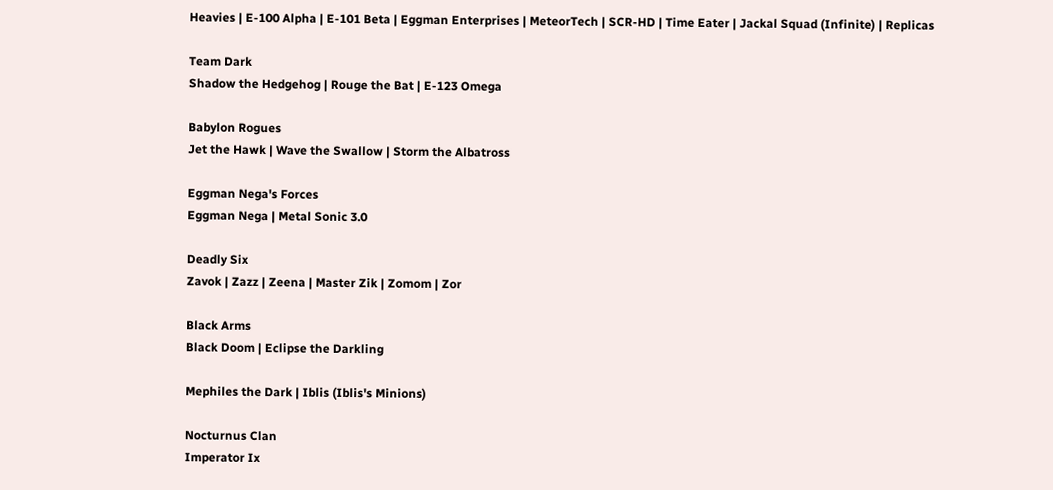Heavies | E-100 Alpha | E-101 Beta | Eggman Enterprises | MeteorTech | SCR-HD | Time Eater | Jackal Squad (Infinite) | Replicas

Team Dark
Shadow the Hedgehog | Rouge the Bat | E-123 Omega

Babylon Rogues
Jet the Hawk | Wave the Swallow | Storm the Albatross

Eggman Nega's Forces
Eggman Nega | Metal Sonic 3.0

Deadly Six
Zavok | Zazz | Zeena | Master Zik | Zomom | Zor

Black Arms
Black Doom | Eclipse the Darkling

Mephiles the Dark | Iblis (Iblis's Minions)

Nocturnus Clan
Imperator Ix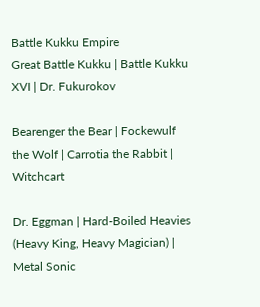Battle Kukku Empire
Great Battle Kukku | Battle Kukku XVI | Dr. Fukurokov

Bearenger the Bear | Fockewulf the Wolf | Carrotia the Rabbit | Witchcart

Dr. Eggman | Hard-Boiled Heavies (Heavy King, Heavy Magician) | Metal Sonic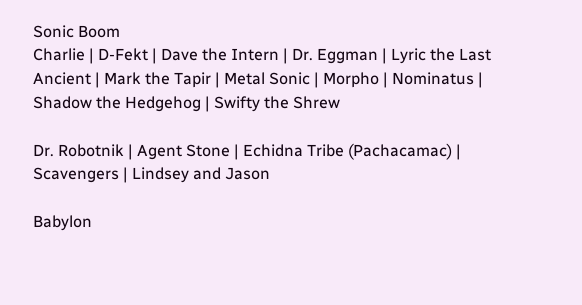Sonic Boom
Charlie | D-Fekt | Dave the Intern | Dr. Eggman | Lyric the Last Ancient | Mark the Tapir | Metal Sonic | Morpho | Nominatus | Shadow the Hedgehog | Swifty the Shrew

Dr. Robotnik | Agent Stone | Echidna Tribe (Pachacamac) | Scavengers | Lindsey and Jason

Babylon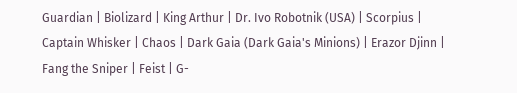Guardian | Biolizard | King Arthur | Dr. Ivo Robotnik (USA) | Scorpius | Captain Whisker | Chaos | Dark Gaia (Dark Gaia's Minions) | Erazor Djinn | Fang the Sniper | Feist | G-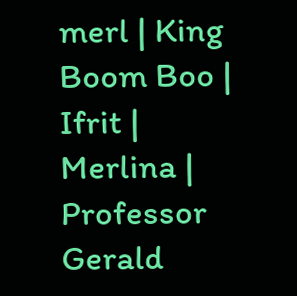merl | King Boom Boo | Ifrit | Merlina | Professor Gerald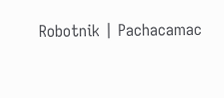Robotnik | Pachacamac